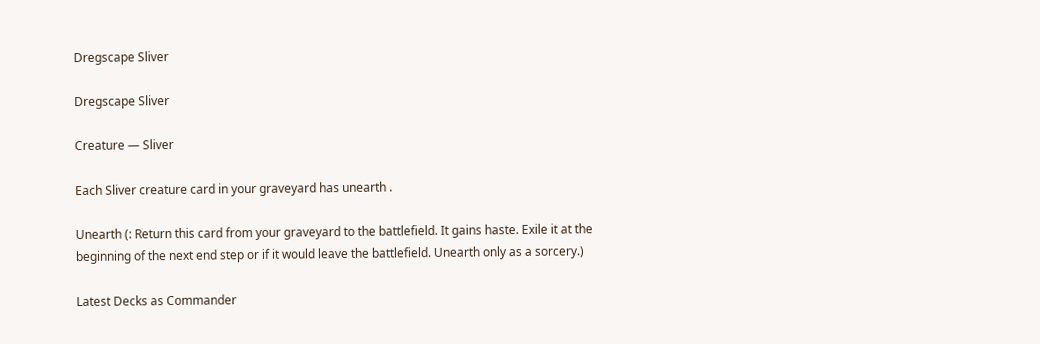Dregscape Sliver

Dregscape Sliver

Creature — Sliver

Each Sliver creature card in your graveyard has unearth .

Unearth (: Return this card from your graveyard to the battlefield. It gains haste. Exile it at the beginning of the next end step or if it would leave the battlefield. Unearth only as a sorcery.)

Latest Decks as Commander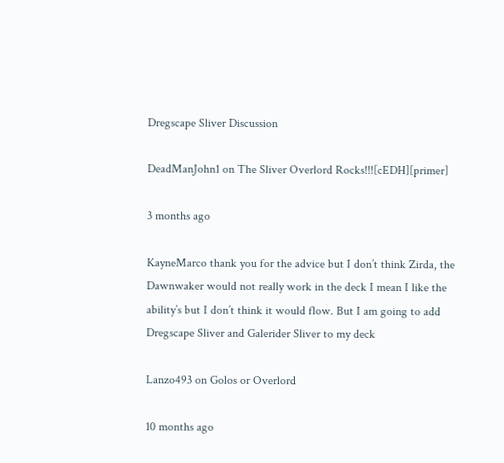Dregscape Sliver Discussion

DeadManJohn1 on The Sliver Overlord Rocks!!![cEDH][primer]

3 months ago

KayneMarco thank you for the advice but I don’t think Zirda, the Dawnwaker would not really work in the deck I mean I like the ability’s but I don’t think it would flow. But I am going to add Dregscape Sliver and Galerider Sliver to my deck

Lanzo493 on Golos or Overlord

10 months ago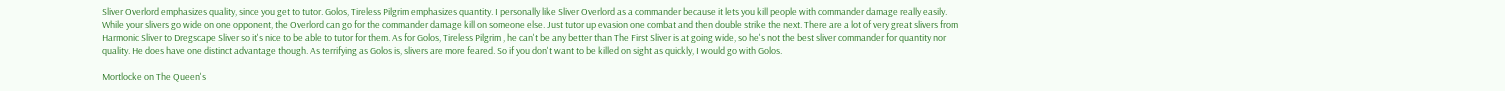Sliver Overlord emphasizes quality, since you get to tutor. Golos, Tireless Pilgrim emphasizes quantity. I personally like Sliver Overlord as a commander because it lets you kill people with commander damage really easily. While your slivers go wide on one opponent, the Overlord can go for the commander damage kill on someone else. Just tutor up evasion one combat and then double strike the next. There are a lot of very great slivers from Harmonic Sliver to Dregscape Sliver so it's nice to be able to tutor for them. As for Golos, Tireless Pilgrim , he can't be any better than The First Sliver is at going wide, so he's not the best sliver commander for quantity nor quality. He does have one distinct advantage though. As terrifying as Golos is, slivers are more feared. So if you don't want to be killed on sight as quickly, I would go with Golos.

Mortlocke on The Queen's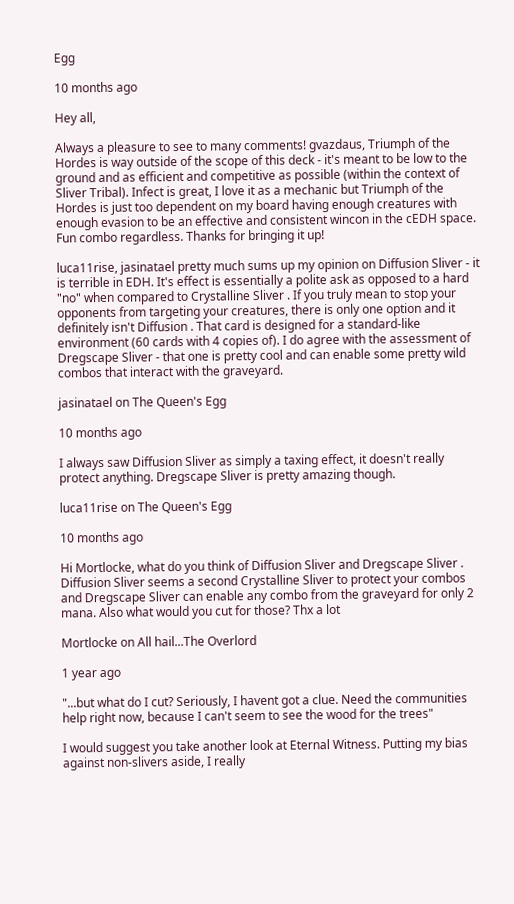Egg

10 months ago

Hey all,

Always a pleasure to see to many comments! gvazdaus, Triumph of the Hordes is way outside of the scope of this deck - it's meant to be low to the ground and as efficient and competitive as possible (within the context of Sliver Tribal). Infect is great, I love it as a mechanic but Triumph of the Hordes is just too dependent on my board having enough creatures with enough evasion to be an effective and consistent wincon in the cEDH space. Fun combo regardless. Thanks for bringing it up!

luca11rise, jasinatael pretty much sums up my opinion on Diffusion Sliver - it is terrible in EDH. It's effect is essentially a polite ask as opposed to a hard "no" when compared to Crystalline Sliver . If you truly mean to stop your opponents from targeting your creatures, there is only one option and it definitely isn't Diffusion . That card is designed for a standard-like environment (60 cards with 4 copies of). I do agree with the assessment of Dregscape Sliver - that one is pretty cool and can enable some pretty wild combos that interact with the graveyard.

jasinatael on The Queen's Egg

10 months ago

I always saw Diffusion Sliver as simply a taxing effect, it doesn't really protect anything. Dregscape Sliver is pretty amazing though.

luca11rise on The Queen's Egg

10 months ago

Hi Mortlocke, what do you think of Diffusion Sliver and Dregscape Sliver . Diffusion Sliver seems a second Crystalline Sliver to protect your combos and Dregscape Sliver can enable any combo from the graveyard for only 2 mana. Also what would you cut for those? Thx a lot

Mortlocke on All hail...The Overlord

1 year ago

"...but what do I cut? Seriously, I havent got a clue. Need the communities help right now, because I can't seem to see the wood for the trees"

I would suggest you take another look at Eternal Witness. Putting my bias against non-slivers aside, I really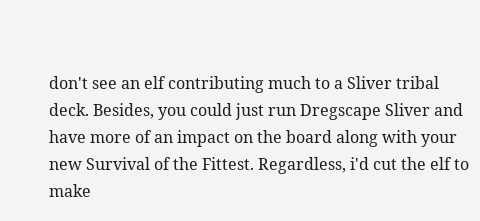don't see an elf contributing much to a Sliver tribal deck. Besides, you could just run Dregscape Sliver and have more of an impact on the board along with your new Survival of the Fittest. Regardless, i'd cut the elf to make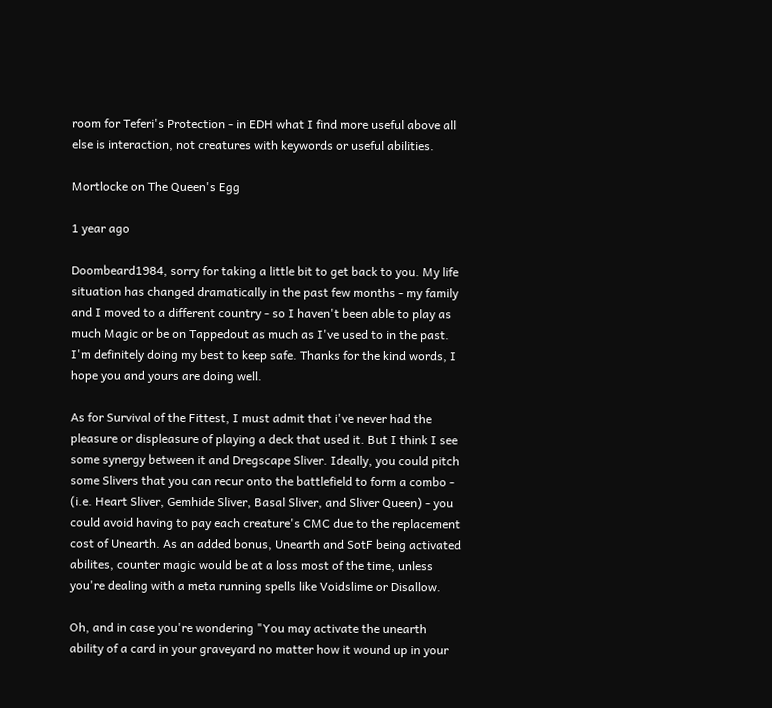room for Teferi's Protection - in EDH what I find more useful above all else is interaction, not creatures with keywords or useful abilities.

Mortlocke on The Queen's Egg

1 year ago

Doombeard1984, sorry for taking a little bit to get back to you. My life situation has changed dramatically in the past few months - my family and I moved to a different country - so I haven't been able to play as much Magic or be on Tappedout as much as I've used to in the past. I'm definitely doing my best to keep safe. Thanks for the kind words, I hope you and yours are doing well.

As for Survival of the Fittest, I must admit that i've never had the pleasure or displeasure of playing a deck that used it. But I think I see some synergy between it and Dregscape Sliver. Ideally, you could pitch some Slivers that you can recur onto the battlefield to form a combo - (i.e. Heart Sliver, Gemhide Sliver, Basal Sliver, and Sliver Queen) - you could avoid having to pay each creature's CMC due to the replacement cost of Unearth. As an added bonus, Unearth and SotF being activated abilites, counter magic would be at a loss most of the time, unless you're dealing with a meta running spells like Voidslime or Disallow.

Oh, and in case you're wondering "You may activate the unearth ability of a card in your graveyard no matter how it wound up in your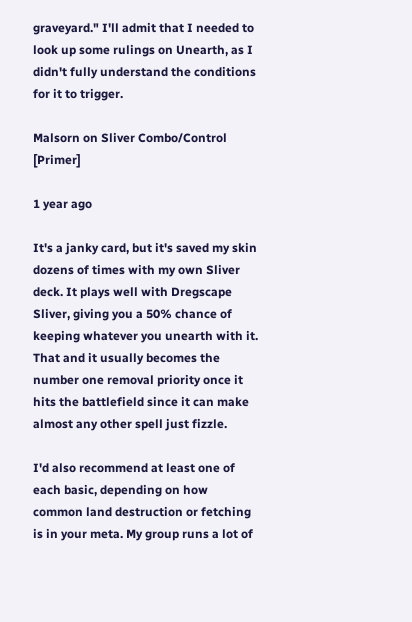graveyard." I'll admit that I needed to look up some rulings on Unearth, as I didn't fully understand the conditions for it to trigger.

Malsorn on Sliver Combo/Control [Primer]

1 year ago

It's a janky card, but it's saved my skin dozens of times with my own Sliver deck. It plays well with Dregscape Sliver, giving you a 50% chance of keeping whatever you unearth with it. That and it usually becomes the number one removal priority once it hits the battlefield since it can make almost any other spell just fizzle.

I'd also recommend at least one of each basic, depending on how common land destruction or fetching is in your meta. My group runs a lot of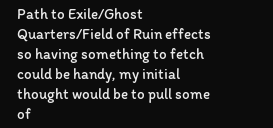Path to Exile/Ghost Quarters/Field of Ruin effects so having something to fetch could be handy, my initial thought would be to pull some of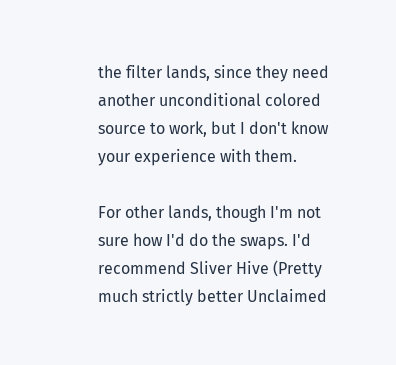the filter lands, since they need another unconditional colored source to work, but I don't know your experience with them.

For other lands, though I'm not sure how I'd do the swaps. I'd recommend Sliver Hive (Pretty much strictly better Unclaimed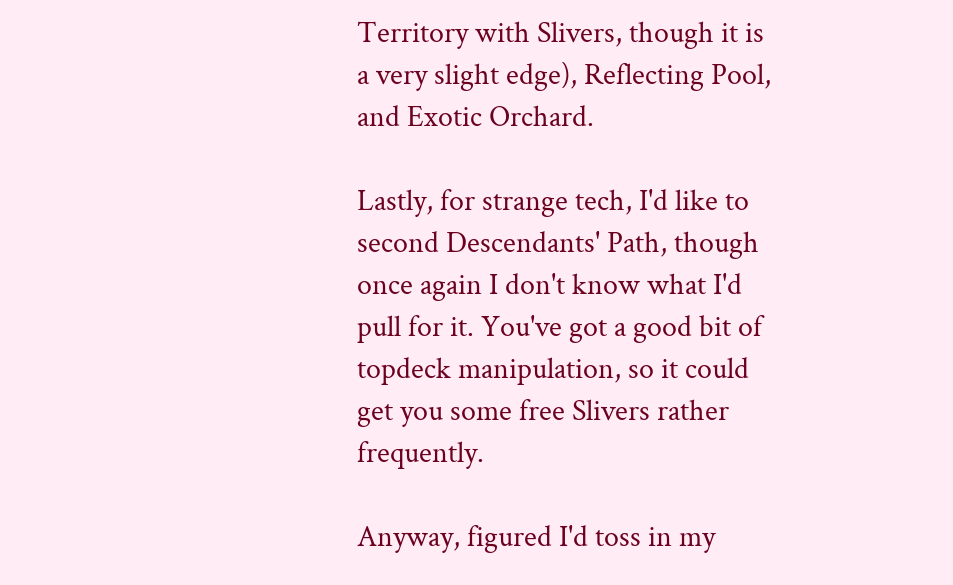Territory with Slivers, though it is a very slight edge), Reflecting Pool, and Exotic Orchard.

Lastly, for strange tech, I'd like to second Descendants' Path, though once again I don't know what I'd pull for it. You've got a good bit of topdeck manipulation, so it could get you some free Slivers rather frequently.

Anyway, figured I'd toss in my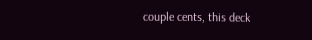couple cents, this deck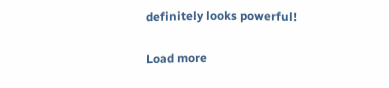definitely looks powerful!

Load more